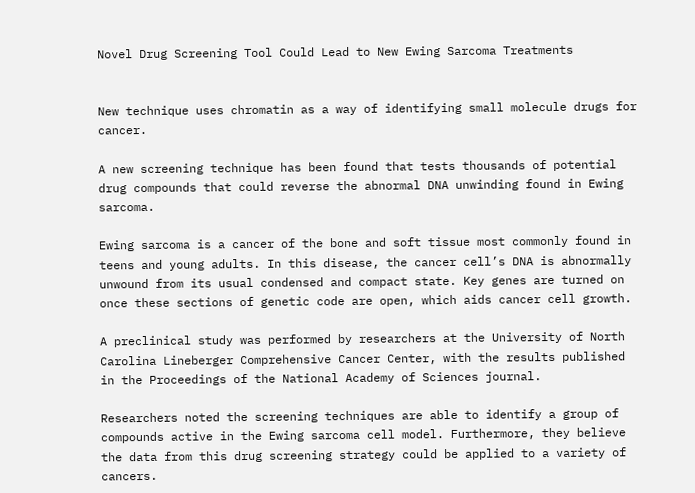Novel Drug Screening Tool Could Lead to New Ewing Sarcoma Treatments


New technique uses chromatin as a way of identifying small molecule drugs for cancer.

A new screening technique has been found that tests thousands of potential drug compounds that could reverse the abnormal DNA unwinding found in Ewing sarcoma.

Ewing sarcoma is a cancer of the bone and soft tissue most commonly found in teens and young adults. In this disease, the cancer cell’s DNA is abnormally unwound from its usual condensed and compact state. Key genes are turned on once these sections of genetic code are open, which aids cancer cell growth.

A preclinical study was performed by researchers at the University of North Carolina Lineberger Comprehensive Cancer Center, with the results published in the Proceedings of the National Academy of Sciences journal.

Researchers noted the screening techniques are able to identify a group of compounds active in the Ewing sarcoma cell model. Furthermore, they believe the data from this drug screening strategy could be applied to a variety of cancers.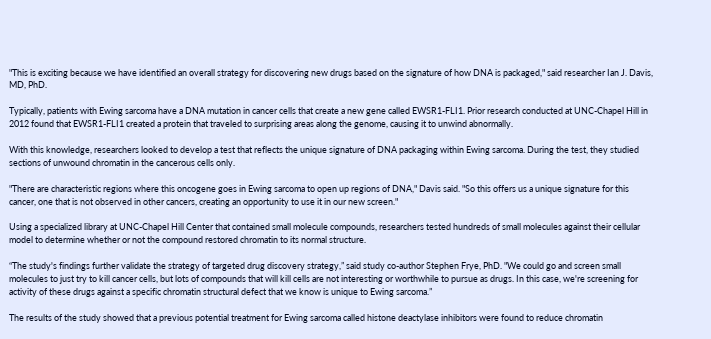"This is exciting because we have identified an overall strategy for discovering new drugs based on the signature of how DNA is packaged," said researcher Ian J. Davis, MD, PhD.

Typically, patients with Ewing sarcoma have a DNA mutation in cancer cells that create a new gene called EWSR1-FLI1. Prior research conducted at UNC-Chapel Hill in 2012 found that EWSR1-FLI1 created a protein that traveled to surprising areas along the genome, causing it to unwind abnormally.

With this knowledge, researchers looked to develop a test that reflects the unique signature of DNA packaging within Ewing sarcoma. During the test, they studied sections of unwound chromatin in the cancerous cells only.

"There are characteristic regions where this oncogene goes in Ewing sarcoma to open up regions of DNA," Davis said. "So this offers us a unique signature for this cancer, one that is not observed in other cancers, creating an opportunity to use it in our new screen."

Using a specialized library at UNC-Chapel Hill Center that contained small molecule compounds, researchers tested hundreds of small molecules against their cellular model to determine whether or not the compound restored chromatin to its normal structure.

“The study's findings further validate the strategy of targeted drug discovery strategy,” said study co-author Stephen Frye, PhD. "We could go and screen small molecules to just try to kill cancer cells, but lots of compounds that will kill cells are not interesting or worthwhile to pursue as drugs. In this case, we're screening for activity of these drugs against a specific chromatin structural defect that we know is unique to Ewing sarcoma.”

The results of the study showed that a previous potential treatment for Ewing sarcoma called histone deactylase inhibitors were found to reduce chromatin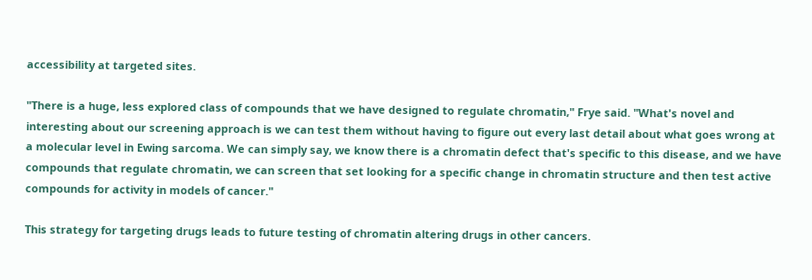accessibility at targeted sites.

"There is a huge, less explored class of compounds that we have designed to regulate chromatin," Frye said. "What's novel and interesting about our screening approach is we can test them without having to figure out every last detail about what goes wrong at a molecular level in Ewing sarcoma. We can simply say, we know there is a chromatin defect that's specific to this disease, and we have compounds that regulate chromatin, we can screen that set looking for a specific change in chromatin structure and then test active compounds for activity in models of cancer."

This strategy for targeting drugs leads to future testing of chromatin altering drugs in other cancers.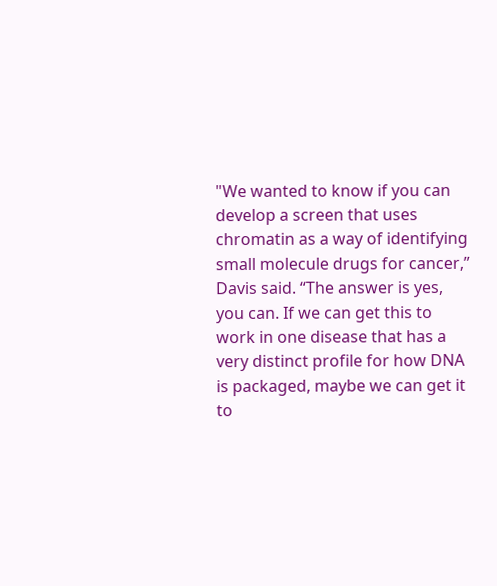"We wanted to know if you can develop a screen that uses chromatin as a way of identifying small molecule drugs for cancer,” Davis said. “The answer is yes, you can. If we can get this to work in one disease that has a very distinct profile for how DNA is packaged, maybe we can get it to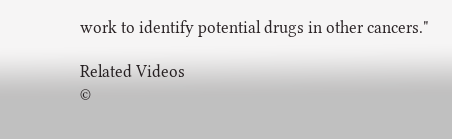work to identify potential drugs in other cancers."

Related Videos
©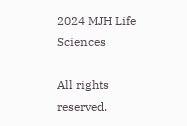2024 MJH Life Sciences

All rights reserved.